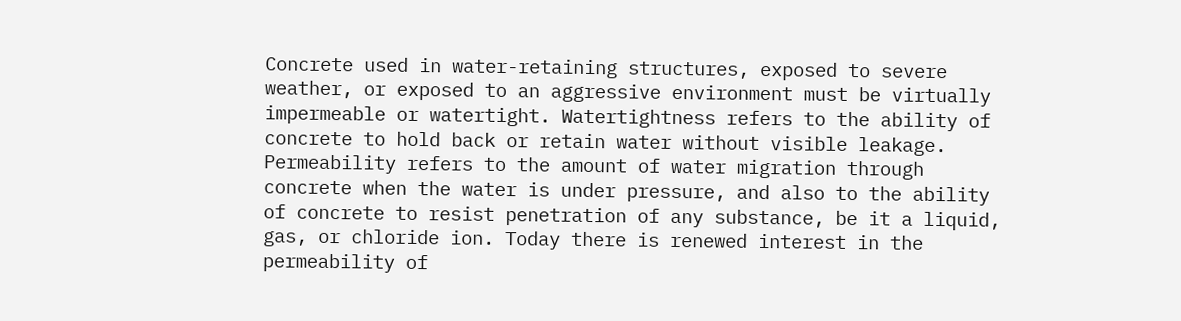Concrete used in water-retaining structures, exposed to severe weather, or exposed to an aggressive environment must be virtually impermeable or watertight. Watertightness refers to the ability of concrete to hold back or retain water without visible leakage. Permeability refers to the amount of water migration through concrete when the water is under pressure, and also to the ability of concrete to resist penetration of any substance, be it a liquid, gas, or chloride ion. Today there is renewed interest in the permeability of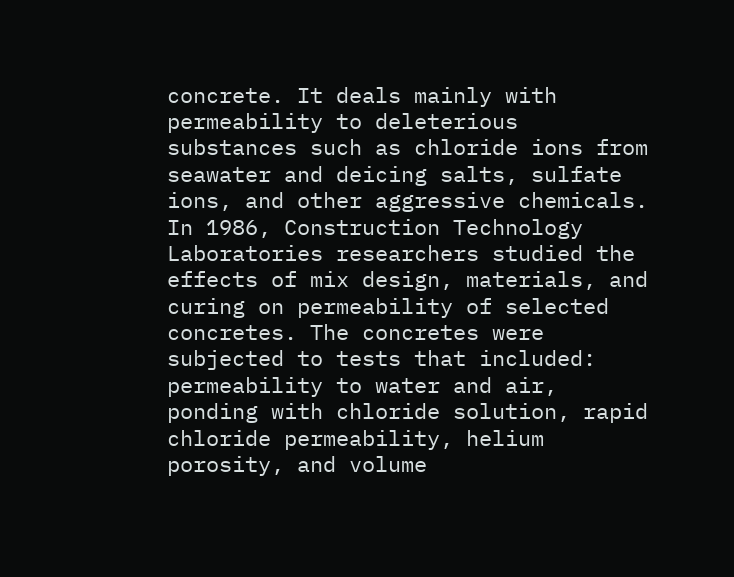concrete. It deals mainly with permeability to deleterious substances such as chloride ions from seawater and deicing salts, sulfate ions, and other aggressive chemicals. In 1986, Construction Technology Laboratories researchers studied the effects of mix design, materials, and curing on permeability of selected concretes. The concretes were subjected to tests that included: permeability to water and air, ponding with chloride solution, rapid chloride permeability, helium porosity, and volume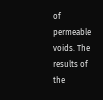of permeable voids. The results of the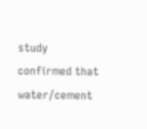study confirmed that water/cement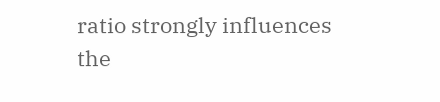ratio strongly influences the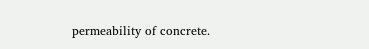permeability of concrete.